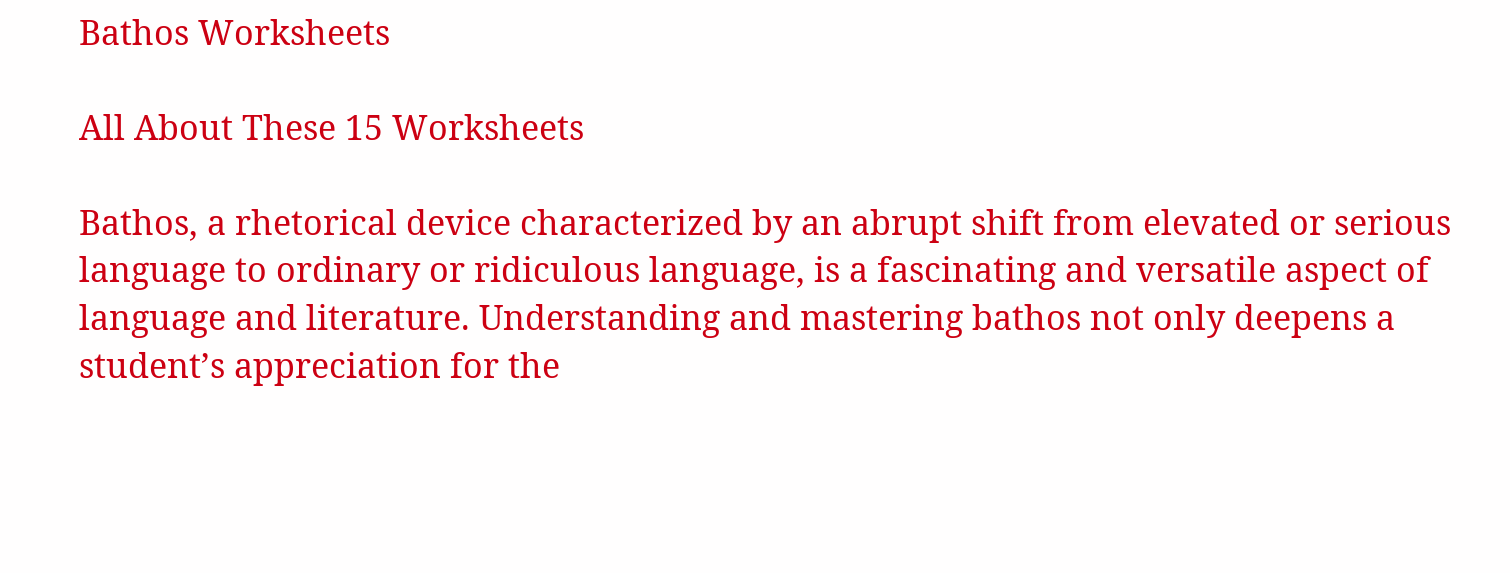Bathos Worksheets

All About These 15 Worksheets

Bathos, a rhetorical device characterized by an abrupt shift from elevated or serious language to ordinary or ridiculous language, is a fascinating and versatile aspect of language and literature. Understanding and mastering bathos not only deepens a student’s appreciation for the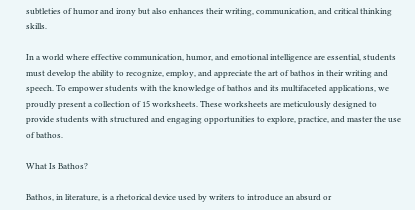subtleties of humor and irony but also enhances their writing, communication, and critical thinking skills.

In a world where effective communication, humor, and emotional intelligence are essential, students must develop the ability to recognize, employ, and appreciate the art of bathos in their writing and speech. To empower students with the knowledge of bathos and its multifaceted applications, we proudly present a collection of 15 worksheets. These worksheets are meticulously designed to provide students with structured and engaging opportunities to explore, practice, and master the use of bathos.

What Is Bathos?

Bathos, in literature, is a rhetorical device used by writers to introduce an absurd or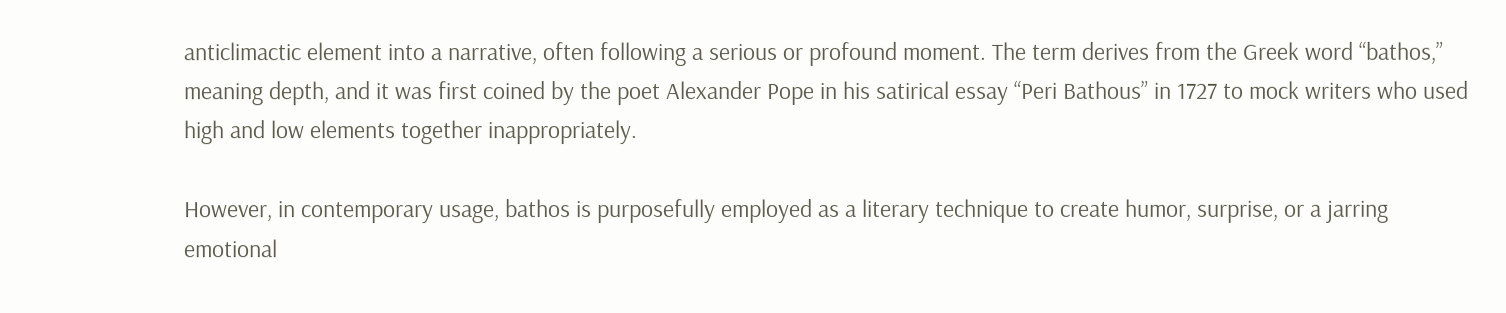anticlimactic element into a narrative, often following a serious or profound moment. The term derives from the Greek word “bathos,” meaning depth, and it was first coined by the poet Alexander Pope in his satirical essay “Peri Bathous” in 1727 to mock writers who used high and low elements together inappropriately.

However, in contemporary usage, bathos is purposefully employed as a literary technique to create humor, surprise, or a jarring emotional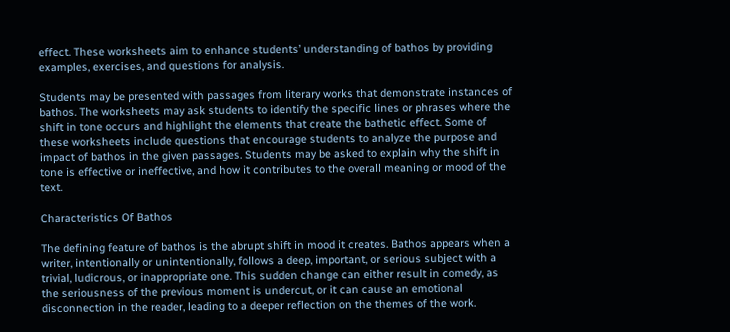effect. These worksheets aim to enhance students’ understanding of bathos by providing examples, exercises, and questions for analysis.

Students may be presented with passages from literary works that demonstrate instances of bathos. The worksheets may ask students to identify the specific lines or phrases where the shift in tone occurs and highlight the elements that create the bathetic effect. Some of these worksheets include questions that encourage students to analyze the purpose and impact of bathos in the given passages. Students may be asked to explain why the shift in tone is effective or ineffective, and how it contributes to the overall meaning or mood of the text.

Characteristics Of Bathos

The defining feature of bathos is the abrupt shift in mood it creates. Bathos appears when a writer, intentionally or unintentionally, follows a deep, important, or serious subject with a trivial, ludicrous, or inappropriate one. This sudden change can either result in comedy, as the seriousness of the previous moment is undercut, or it can cause an emotional disconnection in the reader, leading to a deeper reflection on the themes of the work.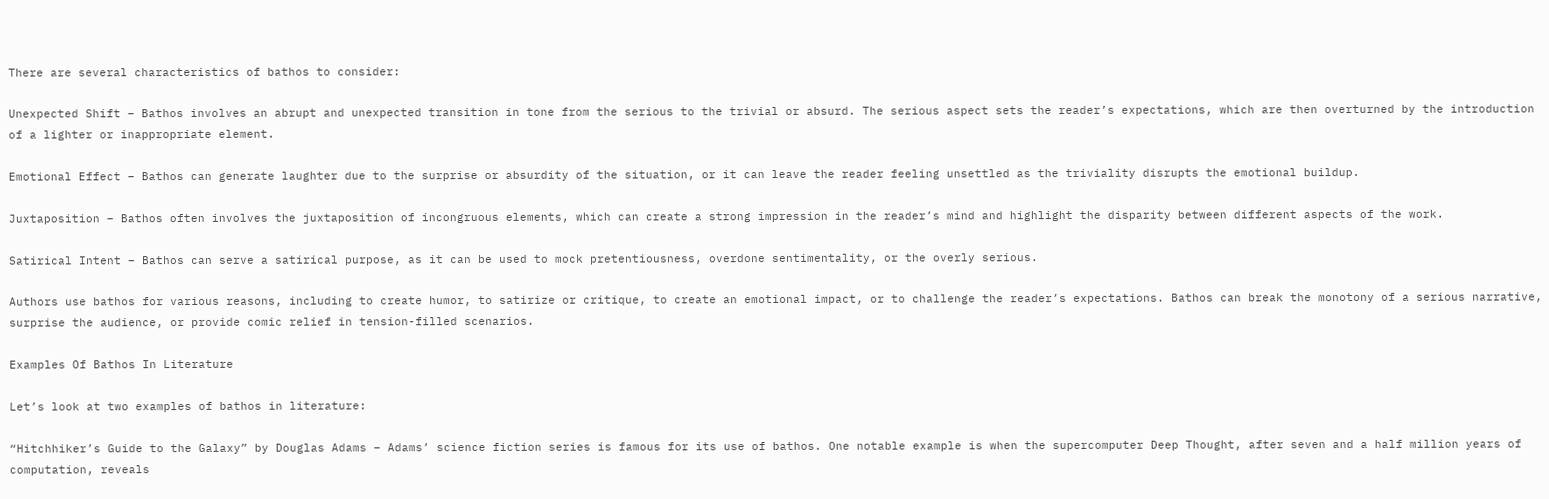There are several characteristics of bathos to consider:

Unexpected Shift – Bathos involves an abrupt and unexpected transition in tone from the serious to the trivial or absurd. The serious aspect sets the reader’s expectations, which are then overturned by the introduction of a lighter or inappropriate element.

Emotional Effect – Bathos can generate laughter due to the surprise or absurdity of the situation, or it can leave the reader feeling unsettled as the triviality disrupts the emotional buildup.

Juxtaposition – Bathos often involves the juxtaposition of incongruous elements, which can create a strong impression in the reader’s mind and highlight the disparity between different aspects of the work.

Satirical Intent – Bathos can serve a satirical purpose, as it can be used to mock pretentiousness, overdone sentimentality, or the overly serious.

Authors use bathos for various reasons, including to create humor, to satirize or critique, to create an emotional impact, or to challenge the reader’s expectations. Bathos can break the monotony of a serious narrative, surprise the audience, or provide comic relief in tension-filled scenarios.

Examples Of Bathos In Literature

Let’s look at two examples of bathos in literature:

“Hitchhiker’s Guide to the Galaxy” by Douglas Adams – Adams’ science fiction series is famous for its use of bathos. One notable example is when the supercomputer Deep Thought, after seven and a half million years of computation, reveals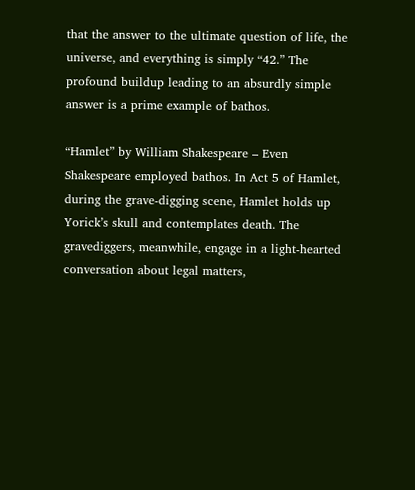that the answer to the ultimate question of life, the universe, and everything is simply “42.” The profound buildup leading to an absurdly simple answer is a prime example of bathos.

“Hamlet” by William Shakespeare – Even Shakespeare employed bathos. In Act 5 of Hamlet, during the grave-digging scene, Hamlet holds up Yorick’s skull and contemplates death. The gravediggers, meanwhile, engage in a light-hearted conversation about legal matters,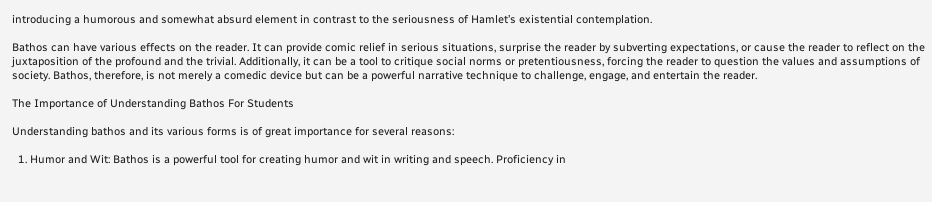introducing a humorous and somewhat absurd element in contrast to the seriousness of Hamlet’s existential contemplation.

Bathos can have various effects on the reader. It can provide comic relief in serious situations, surprise the reader by subverting expectations, or cause the reader to reflect on the juxtaposition of the profound and the trivial. Additionally, it can be a tool to critique social norms or pretentiousness, forcing the reader to question the values and assumptions of society. Bathos, therefore, is not merely a comedic device but can be a powerful narrative technique to challenge, engage, and entertain the reader.

The Importance of Understanding Bathos For Students

Understanding bathos and its various forms is of great importance for several reasons:

  1. Humor and Wit: Bathos is a powerful tool for creating humor and wit in writing and speech. Proficiency in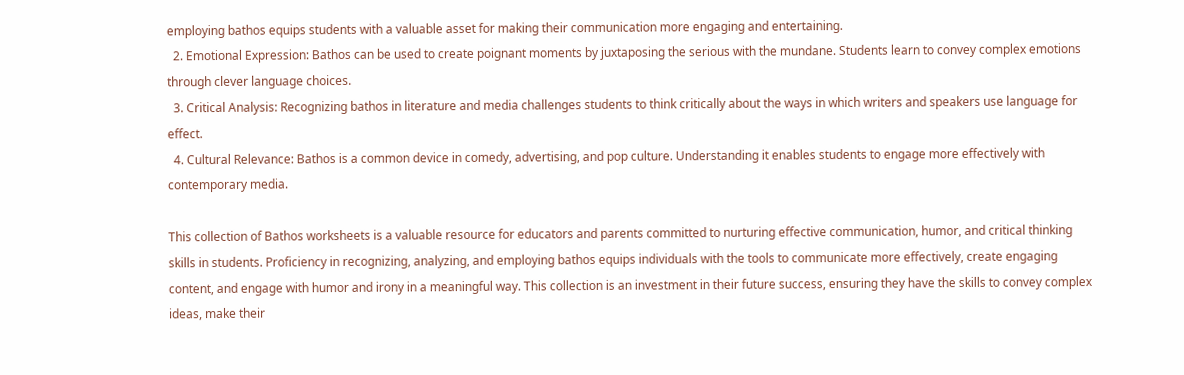employing bathos equips students with a valuable asset for making their communication more engaging and entertaining.
  2. Emotional Expression: Bathos can be used to create poignant moments by juxtaposing the serious with the mundane. Students learn to convey complex emotions through clever language choices.
  3. Critical Analysis: Recognizing bathos in literature and media challenges students to think critically about the ways in which writers and speakers use language for effect.
  4. Cultural Relevance: Bathos is a common device in comedy, advertising, and pop culture. Understanding it enables students to engage more effectively with contemporary media.

This collection of Bathos worksheets is a valuable resource for educators and parents committed to nurturing effective communication, humor, and critical thinking skills in students. Proficiency in recognizing, analyzing, and employing bathos equips individuals with the tools to communicate more effectively, create engaging content, and engage with humor and irony in a meaningful way. This collection is an investment in their future success, ensuring they have the skills to convey complex ideas, make their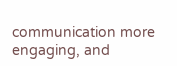communication more engaging, and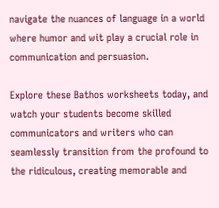navigate the nuances of language in a world where humor and wit play a crucial role in communication and persuasion.

Explore these Bathos worksheets today, and watch your students become skilled communicators and writers who can seamlessly transition from the profound to the ridiculous, creating memorable and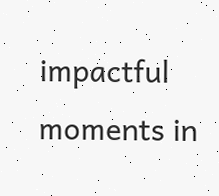impactful moments in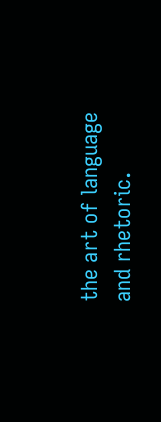the art of language and rhetoric.